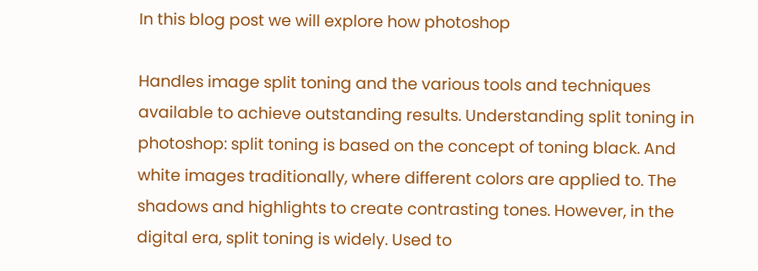In this blog post we will explore how photoshop

Handles image split toning and the various tools and techniques available to achieve outstanding results. Understanding split toning in photoshop: split toning is based on the concept of toning black. And white images traditionally, where different colors are applied to. The shadows and highlights to create contrasting tones. However, in the digital era, split toning is widely. Used to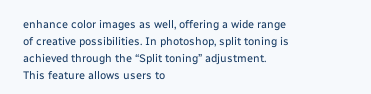enhance color images as well, offering a wide range of creative possibilities. In photoshop, split toning is achieved through the “Split toning” adjustment. This feature allows users to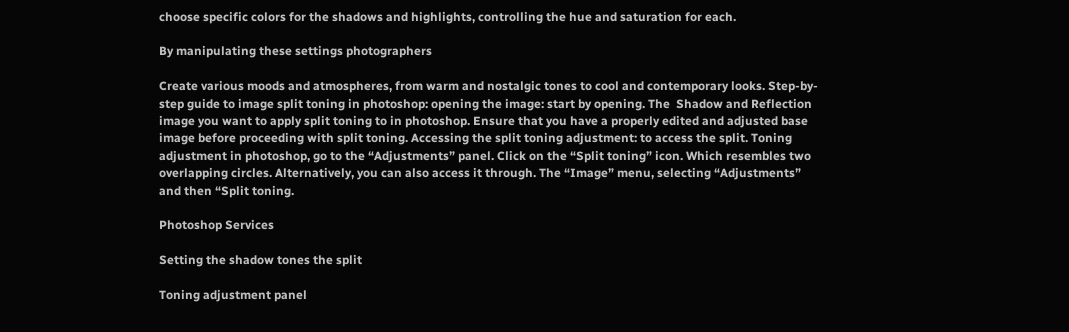choose specific colors for the shadows and highlights, controlling the hue and saturation for each.

By manipulating these settings photographers

Create various moods and atmospheres, from warm and nostalgic tones to cool and contemporary looks. Step-by-step guide to image split toning in photoshop: opening the image: start by opening. The  Shadow and Reflection image you want to apply split toning to in photoshop. Ensure that you have a properly edited and adjusted base image before proceeding with split toning. Accessing the split toning adjustment: to access the split. Toning adjustment in photoshop, go to the “Adjustments” panel. Click on the “Split toning” icon. Which resembles two overlapping circles. Alternatively, you can also access it through. The “Image” menu, selecting “Adjustments” and then “Split toning.

Photoshop Services

Setting the shadow tones the split

Toning adjustment panel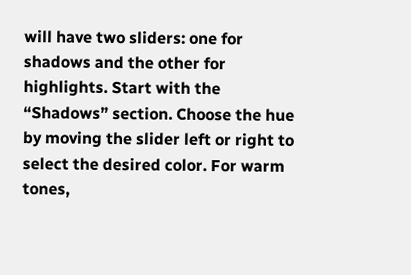will have two sliders: one for shadows and the other for highlights. Start with the “Shadows” section. Choose the hue by moving the slider left or right to select the desired color. For warm tones,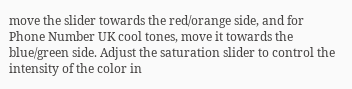move the slider towards the red/orange side, and for Phone Number UK cool tones, move it towards the blue/green side. Adjust the saturation slider to control the intensity of the color in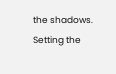the shadows. Setting the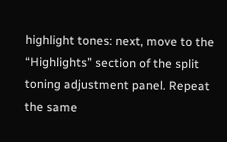highlight tones: next, move to the “Highlights” section of the split toning adjustment panel. Repeat the same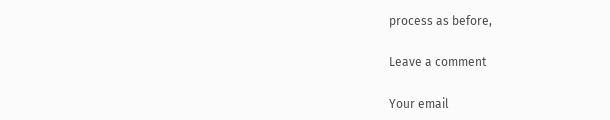process as before,

Leave a comment

Your email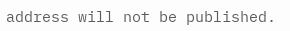address will not be published.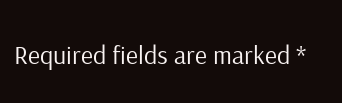Required fields are marked *